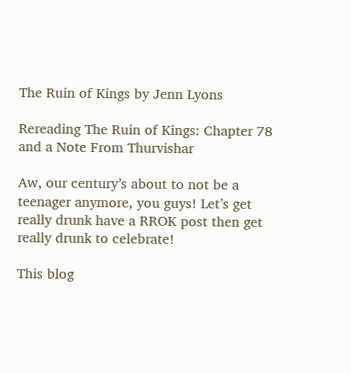The Ruin of Kings by Jenn Lyons

Rereading The Ruin of Kings: Chapter 78 and a Note From Thurvishar

Aw, our century’s about to not be a teenager anymore, you guys! Let’s get really drunk have a RROK post then get really drunk to celebrate!

This blog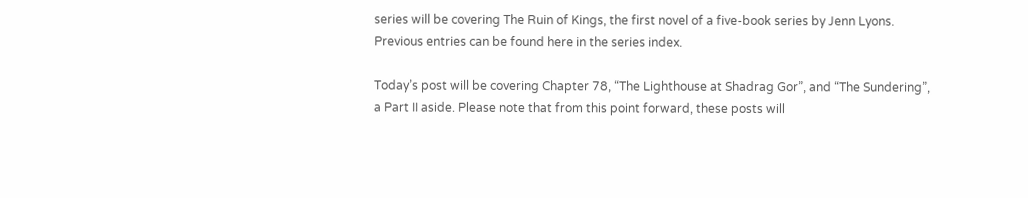series will be covering The Ruin of Kings, the first novel of a five-book series by Jenn Lyons. Previous entries can be found here in the series index.

Today’s post will be covering Chapter 78, “The Lighthouse at Shadrag Gor”, and “The Sundering”, a Part II aside. Please note that from this point forward, these posts will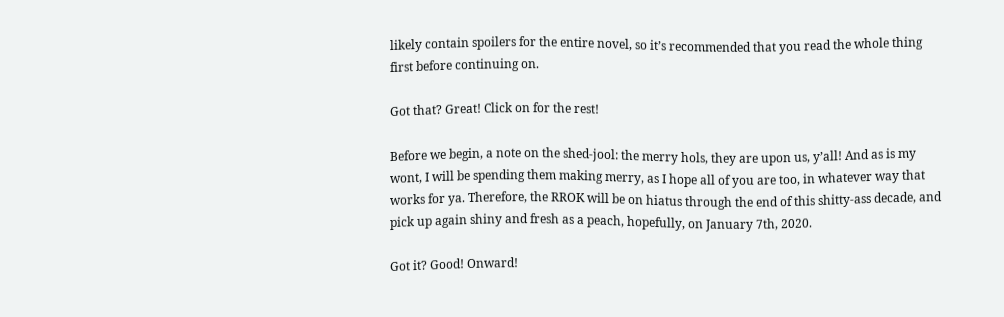likely contain spoilers for the entire novel, so it’s recommended that you read the whole thing first before continuing on.

Got that? Great! Click on for the rest!

Before we begin, a note on the shed-jool: the merry hols, they are upon us, y’all! And as is my wont, I will be spending them making merry, as I hope all of you are too, in whatever way that works for ya. Therefore, the RROK will be on hiatus through the end of this shitty-ass decade, and pick up again shiny and fresh as a peach, hopefully, on January 7th, 2020.

Got it? Good! Onward!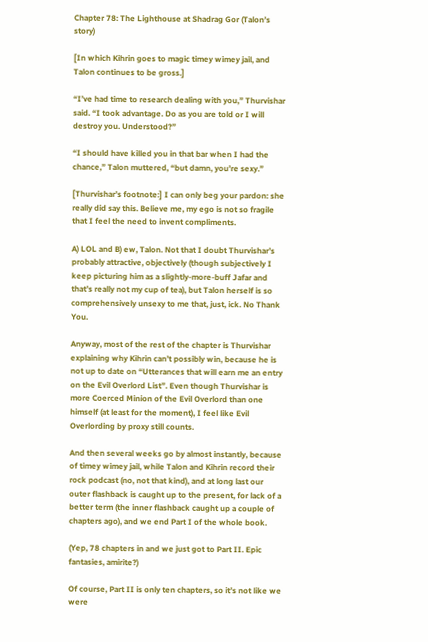Chapter 78: The Lighthouse at Shadrag Gor (Talon’s story)

[In which Kihrin goes to magic timey wimey jail, and Talon continues to be gross.]

“I’ve had time to research dealing with you,” Thurvishar said. “I took advantage. Do as you are told or I will destroy you. Understood?”

“I should have killed you in that bar when I had the chance,” Talon muttered, “but damn, you’re sexy.”

[Thurvishar’s footnote:] I can only beg your pardon: she really did say this. Believe me, my ego is not so fragile that I feel the need to invent compliments.

A) LOL and B) ew, Talon. Not that I doubt Thurvishar’s probably attractive, objectively (though subjectively I keep picturing him as a slightly-more-buff Jafar and that’s really not my cup of tea), but Talon herself is so comprehensively unsexy to me that, just, ick. No Thank You.

Anyway, most of the rest of the chapter is Thurvishar explaining why Kihrin can’t possibly win, because he is not up to date on “Utterances that will earn me an entry on the Evil Overlord List”. Even though Thurvishar is more Coerced Minion of the Evil Overlord than one himself (at least for the moment), I feel like Evil Overlording by proxy still counts.

And then several weeks go by almost instantly, because of timey wimey jail, while Talon and Kihrin record their rock podcast (no, not that kind), and at long last our outer flashback is caught up to the present, for lack of a better term (the inner flashback caught up a couple of chapters ago), and we end Part I of the whole book.

(Yep, 78 chapters in and we just got to Part II. Epic fantasies, amirite?)

Of course, Part II is only ten chapters, so it’s not like we were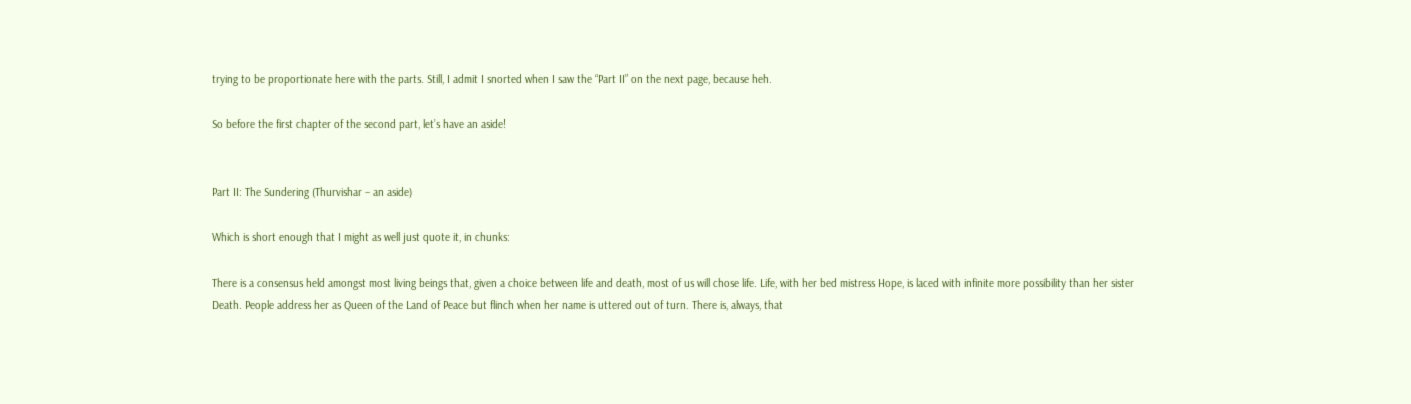trying to be proportionate here with the parts. Still, I admit I snorted when I saw the “Part II” on the next page, because heh.

So before the first chapter of the second part, let’s have an aside!


Part II: The Sundering (Thurvishar – an aside)

Which is short enough that I might as well just quote it, in chunks:

There is a consensus held amongst most living beings that, given a choice between life and death, most of us will chose life. Life, with her bed mistress Hope, is laced with infinite more possibility than her sister Death. People address her as Queen of the Land of Peace but flinch when her name is uttered out of turn. There is, always, that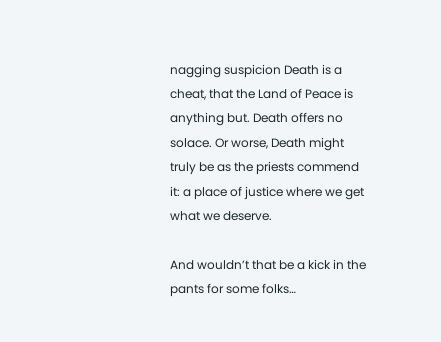nagging suspicion Death is a cheat, that the Land of Peace is anything but. Death offers no solace. Or worse, Death might truly be as the priests commend it: a place of justice where we get what we deserve.

And wouldn’t that be a kick in the pants for some folks…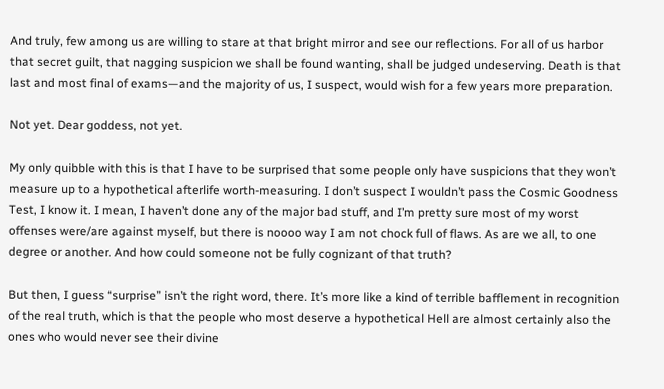And truly, few among us are willing to stare at that bright mirror and see our reflections. For all of us harbor that secret guilt, that nagging suspicion we shall be found wanting, shall be judged undeserving. Death is that last and most final of exams—and the majority of us, I suspect, would wish for a few years more preparation.

Not yet. Dear goddess, not yet.

My only quibble with this is that I have to be surprised that some people only have suspicions that they won’t measure up to a hypothetical afterlife worth-measuring. I don’t suspect I wouldn’t pass the Cosmic Goodness Test, I know it. I mean, I haven’t done any of the major bad stuff, and I’m pretty sure most of my worst offenses were/are against myself, but there is noooo way I am not chock full of flaws. As are we all, to one degree or another. And how could someone not be fully cognizant of that truth?

But then, I guess “surprise” isn’t the right word, there. It’s more like a kind of terrible bafflement in recognition of the real truth, which is that the people who most deserve a hypothetical Hell are almost certainly also the ones who would never see their divine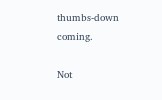thumbs-down coming.

Not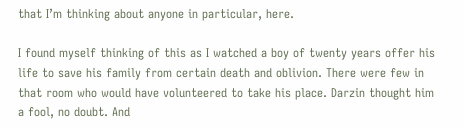that I’m thinking about anyone in particular, here.

I found myself thinking of this as I watched a boy of twenty years offer his life to save his family from certain death and oblivion. There were few in that room who would have volunteered to take his place. Darzin thought him a fool, no doubt. And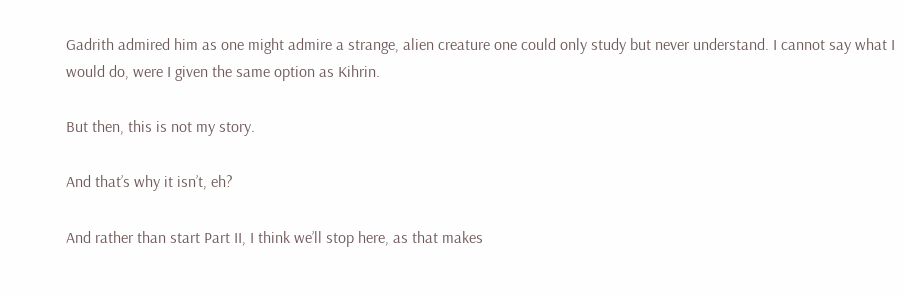Gadrith admired him as one might admire a strange, alien creature one could only study but never understand. I cannot say what I would do, were I given the same option as Kihrin.

But then, this is not my story.

And that’s why it isn’t, eh?

And rather than start Part II, I think we’ll stop here, as that makes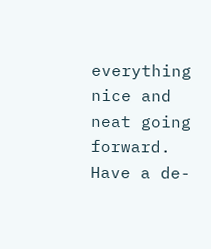everything nice and neat going forward. Have a de-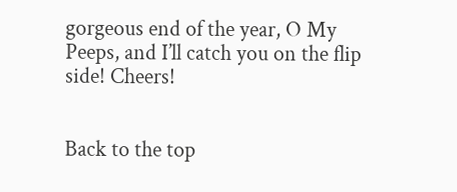gorgeous end of the year, O My Peeps, and I’ll catch you on the flip side! Cheers!


Back to the top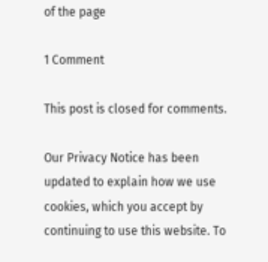of the page

1 Comment

This post is closed for comments.

Our Privacy Notice has been updated to explain how we use cookies, which you accept by continuing to use this website. To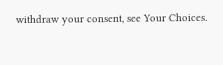withdraw your consent, see Your Choices.